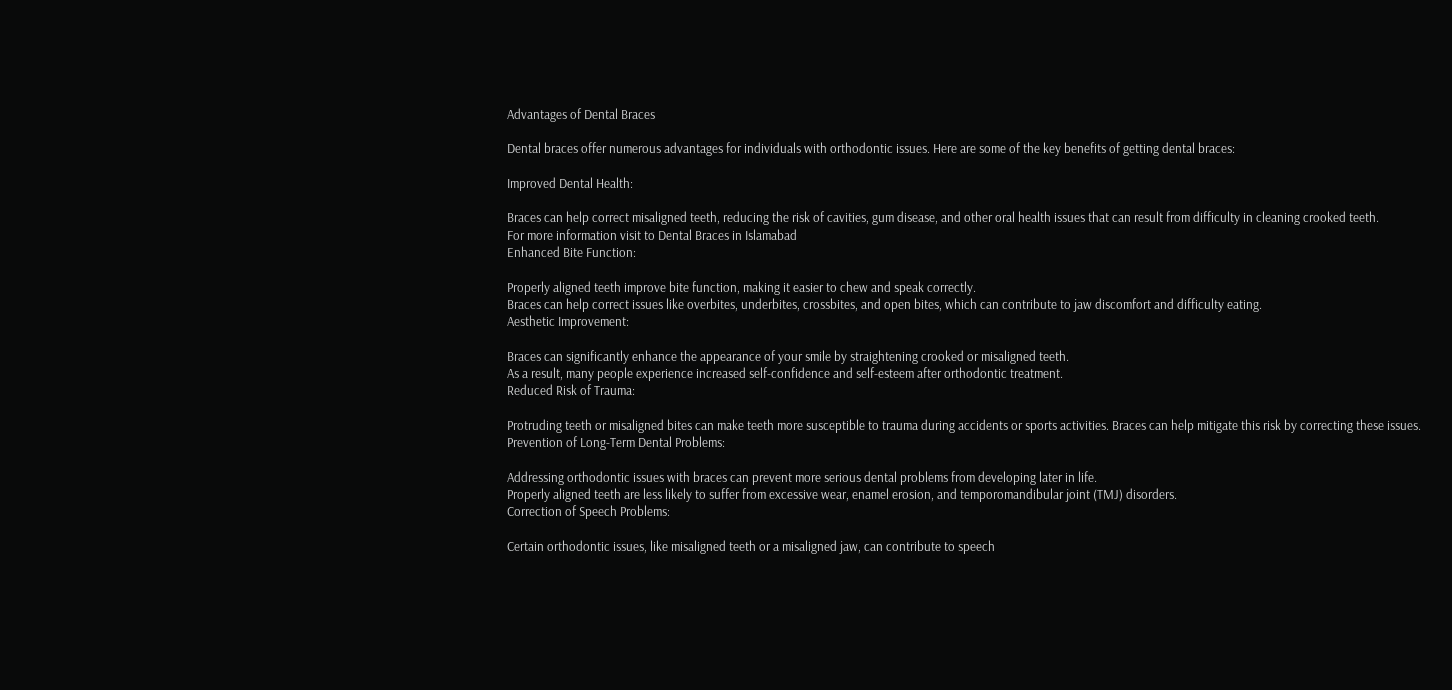Advantages of Dental Braces

Dental braces offer numerous advantages for individuals with orthodontic issues. Here are some of the key benefits of getting dental braces:

Improved Dental Health:

Braces can help correct misaligned teeth, reducing the risk of cavities, gum disease, and other oral health issues that can result from difficulty in cleaning crooked teeth.
For more information visit to Dental Braces in Islamabad
Enhanced Bite Function:

Properly aligned teeth improve bite function, making it easier to chew and speak correctly.
Braces can help correct issues like overbites, underbites, crossbites, and open bites, which can contribute to jaw discomfort and difficulty eating.
Aesthetic Improvement:

Braces can significantly enhance the appearance of your smile by straightening crooked or misaligned teeth.
As a result, many people experience increased self-confidence and self-esteem after orthodontic treatment.
Reduced Risk of Trauma:

Protruding teeth or misaligned bites can make teeth more susceptible to trauma during accidents or sports activities. Braces can help mitigate this risk by correcting these issues.
Prevention of Long-Term Dental Problems:

Addressing orthodontic issues with braces can prevent more serious dental problems from developing later in life.
Properly aligned teeth are less likely to suffer from excessive wear, enamel erosion, and temporomandibular joint (TMJ) disorders.
Correction of Speech Problems:

Certain orthodontic issues, like misaligned teeth or a misaligned jaw, can contribute to speech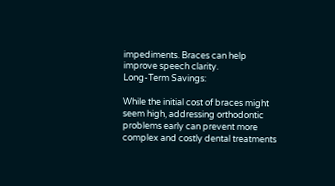impediments. Braces can help improve speech clarity.
Long-Term Savings:

While the initial cost of braces might seem high, addressing orthodontic problems early can prevent more complex and costly dental treatments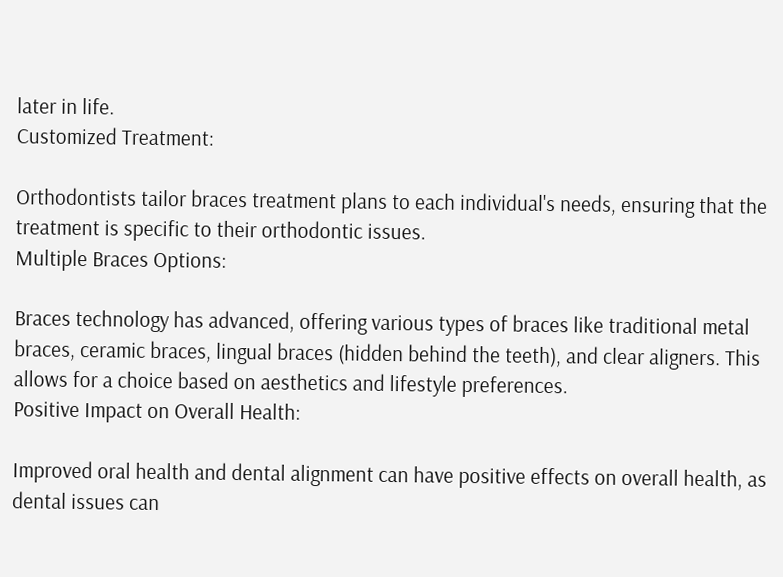later in life.
Customized Treatment:

Orthodontists tailor braces treatment plans to each individual's needs, ensuring that the treatment is specific to their orthodontic issues.
Multiple Braces Options:

Braces technology has advanced, offering various types of braces like traditional metal braces, ceramic braces, lingual braces (hidden behind the teeth), and clear aligners. This allows for a choice based on aesthetics and lifestyle preferences.
Positive Impact on Overall Health:

Improved oral health and dental alignment can have positive effects on overall health, as dental issues can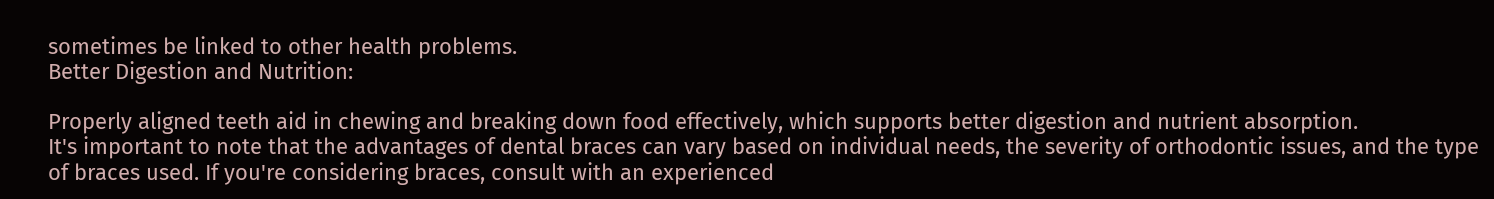sometimes be linked to other health problems.
Better Digestion and Nutrition:

Properly aligned teeth aid in chewing and breaking down food effectively, which supports better digestion and nutrient absorption.
It's important to note that the advantages of dental braces can vary based on individual needs, the severity of orthodontic issues, and the type of braces used. If you're considering braces, consult with an experienced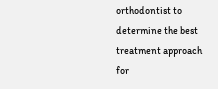orthodontist to determine the best treatment approach for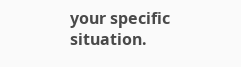your specific situation.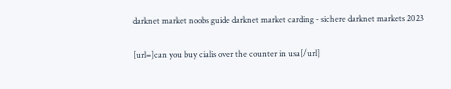darknet market noobs guide darknet market carding - sichere darknet markets 2023

[url=]can you buy cialis over the counter in usa[/url]